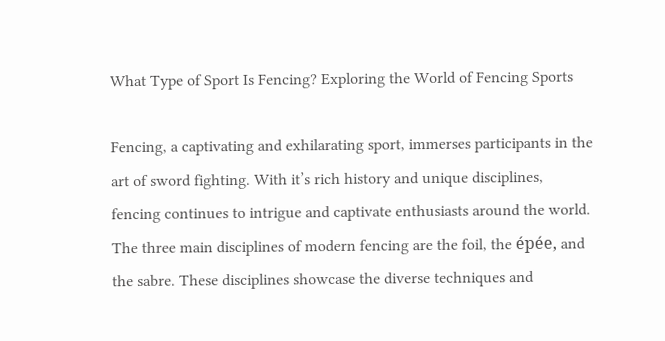What Type of Sport Is Fencing? Exploring the World of Fencing Sports

Fencing, a captivating and exhilarating sport, immerses participants in the art of sword fighting. With it’s rich history and unique disciplines, fencing continues to intrigue and captivate enthusiasts around the world. The three main disciplines of modern fencing are the foil, the épée, and the sabre. These disciplines showcase the diverse techniques and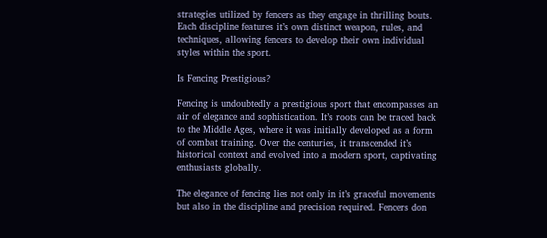strategies utilized by fencers as they engage in thrilling bouts. Each discipline features it’s own distinct weapon, rules, and techniques, allowing fencers to develop their own individual styles within the sport.

Is Fencing Prestigious?

Fencing is undoubtedly a prestigious sport that encompasses an air of elegance and sophistication. It’s roots can be traced back to the Middle Ages, where it was initially developed as a form of combat training. Over the centuries, it transcended it’s historical context and evolved into a modern sport, captivating enthusiasts globally.

The elegance of fencing lies not only in it’s graceful movements but also in the discipline and precision required. Fencers don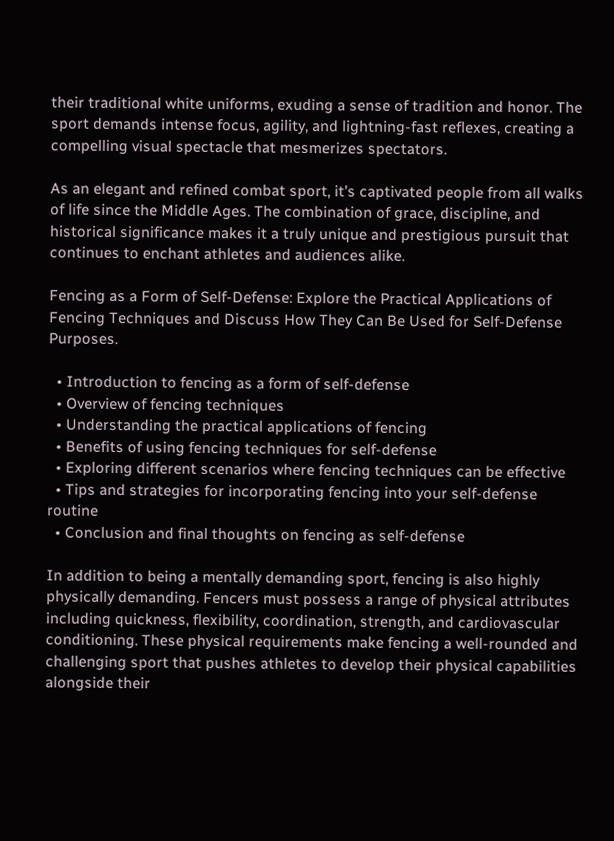their traditional white uniforms, exuding a sense of tradition and honor. The sport demands intense focus, agility, and lightning-fast reflexes, creating a compelling visual spectacle that mesmerizes spectators.

As an elegant and refined combat sport, it’s captivated people from all walks of life since the Middle Ages. The combination of grace, discipline, and historical significance makes it a truly unique and prestigious pursuit that continues to enchant athletes and audiences alike.

Fencing as a Form of Self-Defense: Explore the Practical Applications of Fencing Techniques and Discuss How They Can Be Used for Self-Defense Purposes.

  • Introduction to fencing as a form of self-defense
  • Overview of fencing techniques
  • Understanding the practical applications of fencing
  • Benefits of using fencing techniques for self-defense
  • Exploring different scenarios where fencing techniques can be effective
  • Tips and strategies for incorporating fencing into your self-defense routine
  • Conclusion and final thoughts on fencing as self-defense

In addition to being a mentally demanding sport, fencing is also highly physically demanding. Fencers must possess a range of physical attributes including quickness, flexibility, coordination, strength, and cardiovascular conditioning. These physical requirements make fencing a well-rounded and challenging sport that pushes athletes to develop their physical capabilities alongside their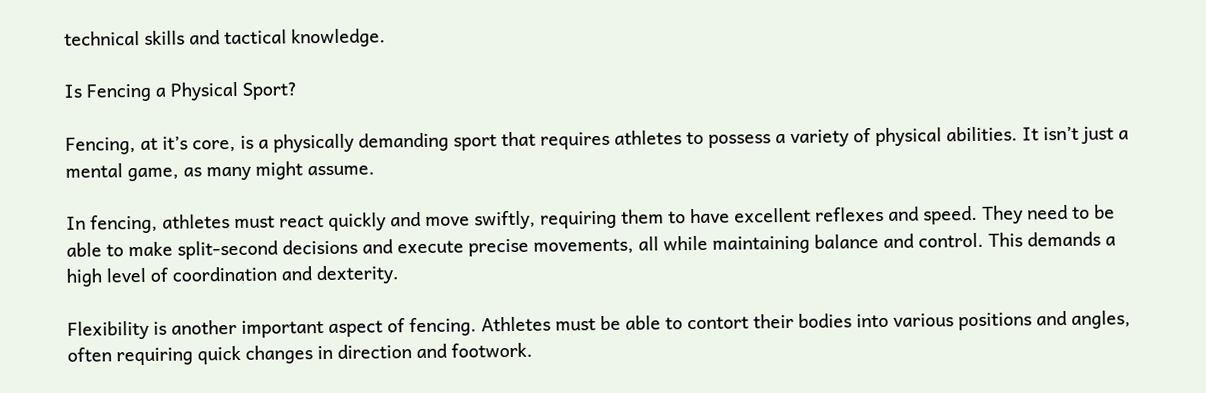technical skills and tactical knowledge.

Is Fencing a Physical Sport?

Fencing, at it’s core, is a physically demanding sport that requires athletes to possess a variety of physical abilities. It isn’t just a mental game, as many might assume.

In fencing, athletes must react quickly and move swiftly, requiring them to have excellent reflexes and speed. They need to be able to make split-second decisions and execute precise movements, all while maintaining balance and control. This demands a high level of coordination and dexterity.

Flexibility is another important aspect of fencing. Athletes must be able to contort their bodies into various positions and angles, often requiring quick changes in direction and footwork.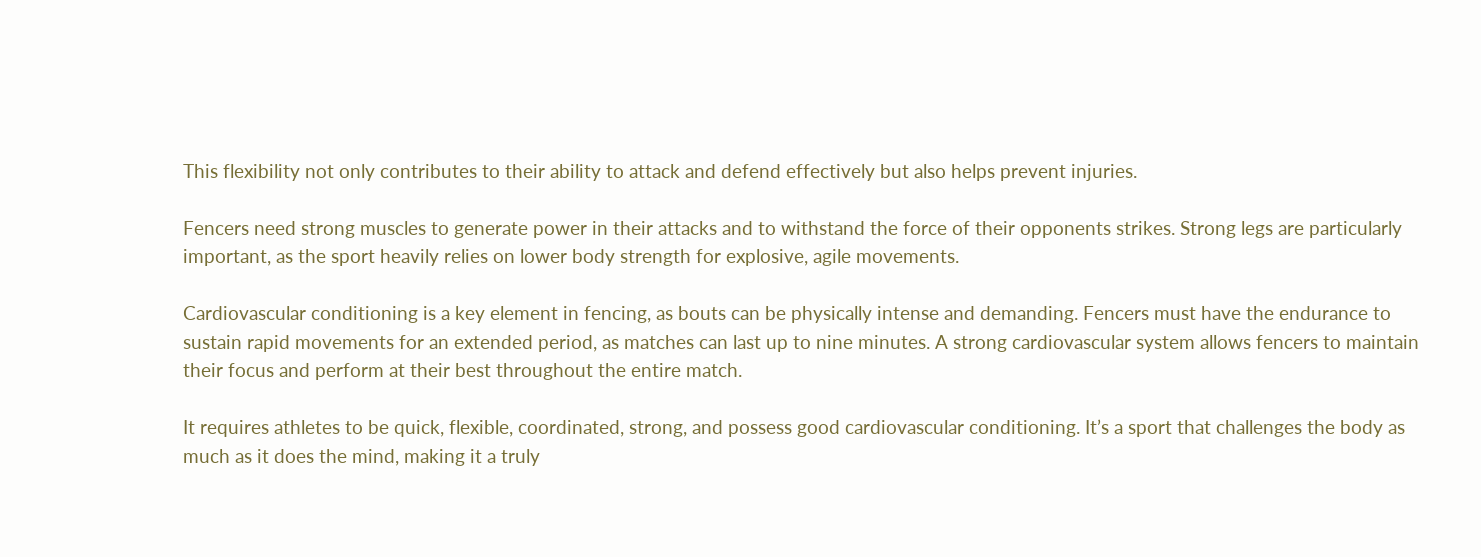This flexibility not only contributes to their ability to attack and defend effectively but also helps prevent injuries.

Fencers need strong muscles to generate power in their attacks and to withstand the force of their opponents strikes. Strong legs are particularly important, as the sport heavily relies on lower body strength for explosive, agile movements.

Cardiovascular conditioning is a key element in fencing, as bouts can be physically intense and demanding. Fencers must have the endurance to sustain rapid movements for an extended period, as matches can last up to nine minutes. A strong cardiovascular system allows fencers to maintain their focus and perform at their best throughout the entire match.

It requires athletes to be quick, flexible, coordinated, strong, and possess good cardiovascular conditioning. It’s a sport that challenges the body as much as it does the mind, making it a truly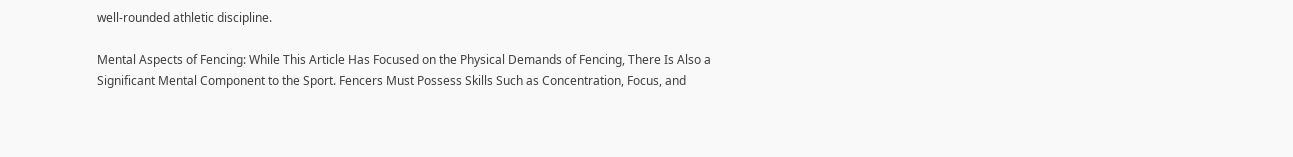well-rounded athletic discipline.

Mental Aspects of Fencing: While This Article Has Focused on the Physical Demands of Fencing, There Is Also a Significant Mental Component to the Sport. Fencers Must Possess Skills Such as Concentration, Focus, and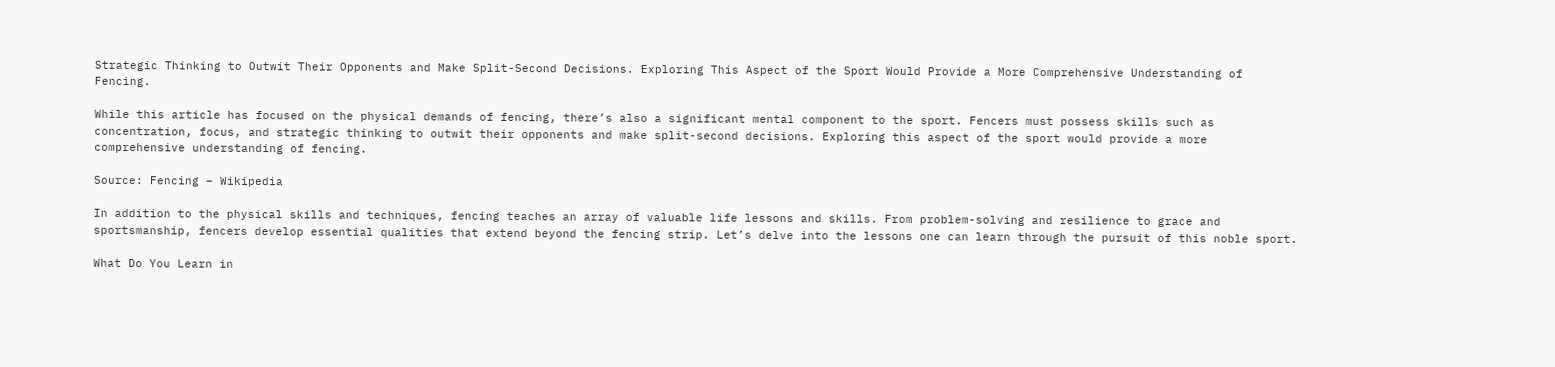Strategic Thinking to Outwit Their Opponents and Make Split-Second Decisions. Exploring This Aspect of the Sport Would Provide a More Comprehensive Understanding of Fencing.

While this article has focused on the physical demands of fencing, there’s also a significant mental component to the sport. Fencers must possess skills such as concentration, focus, and strategic thinking to outwit their opponents and make split-second decisions. Exploring this aspect of the sport would provide a more comprehensive understanding of fencing.

Source: Fencing – Wikipedia

In addition to the physical skills and techniques, fencing teaches an array of valuable life lessons and skills. From problem-solving and resilience to grace and sportsmanship, fencers develop essential qualities that extend beyond the fencing strip. Let’s delve into the lessons one can learn through the pursuit of this noble sport.

What Do You Learn in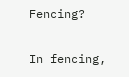Fencing?

In fencing,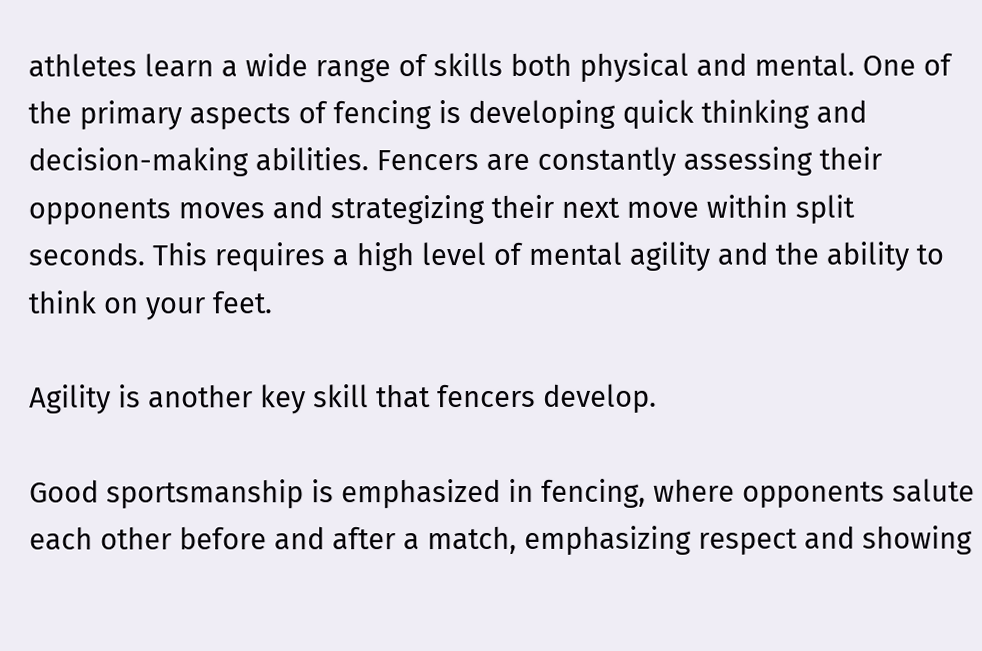athletes learn a wide range of skills both physical and mental. One of the primary aspects of fencing is developing quick thinking and decision-making abilities. Fencers are constantly assessing their opponents moves and strategizing their next move within split seconds. This requires a high level of mental agility and the ability to think on your feet.

Agility is another key skill that fencers develop.

Good sportsmanship is emphasized in fencing, where opponents salute each other before and after a match, emphasizing respect and showing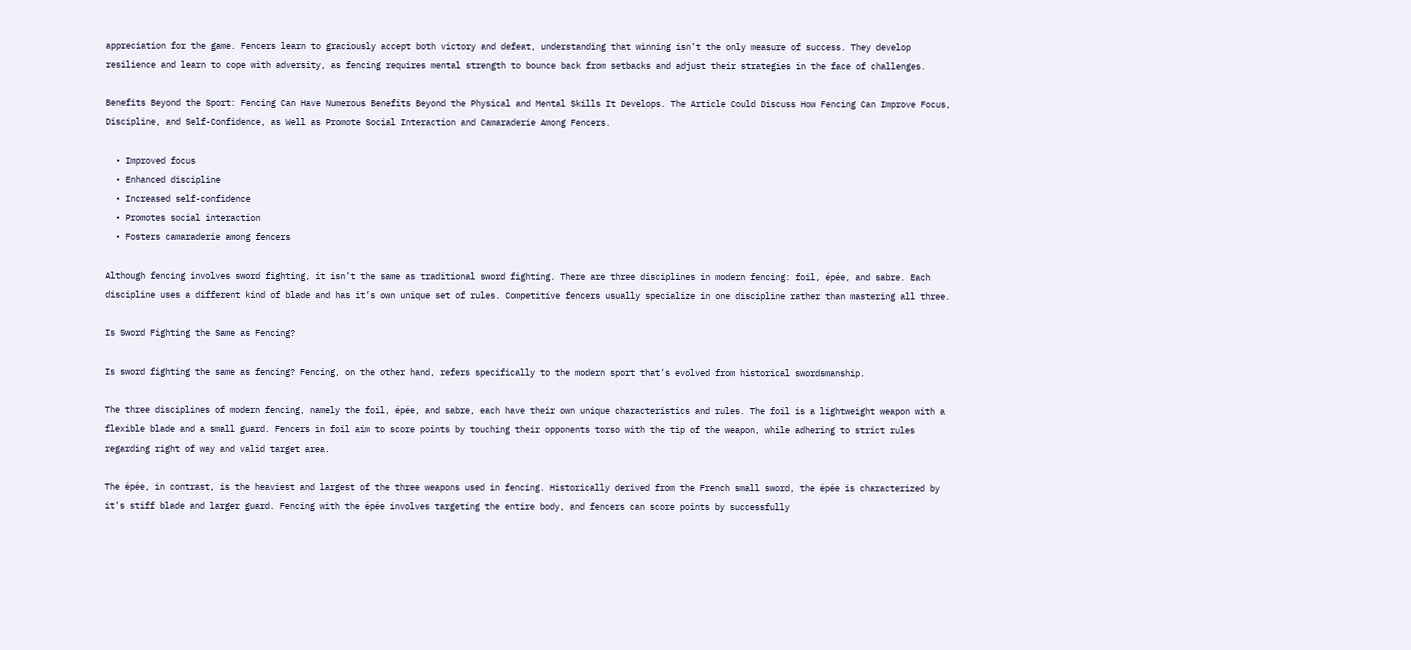appreciation for the game. Fencers learn to graciously accept both victory and defeat, understanding that winning isn’t the only measure of success. They develop resilience and learn to cope with adversity, as fencing requires mental strength to bounce back from setbacks and adjust their strategies in the face of challenges.

Benefits Beyond the Sport: Fencing Can Have Numerous Benefits Beyond the Physical and Mental Skills It Develops. The Article Could Discuss How Fencing Can Improve Focus, Discipline, and Self-Confidence, as Well as Promote Social Interaction and Camaraderie Among Fencers.

  • Improved focus
  • Enhanced discipline
  • Increased self-confidence
  • Promotes social interaction
  • Fosters camaraderie among fencers

Although fencing involves sword fighting, it isn’t the same as traditional sword fighting. There are three disciplines in modern fencing: foil, épée, and sabre. Each discipline uses a different kind of blade and has it’s own unique set of rules. Competitive fencers usually specialize in one discipline rather than mastering all three.

Is Sword Fighting the Same as Fencing?

Is sword fighting the same as fencing? Fencing, on the other hand, refers specifically to the modern sport that’s evolved from historical swordsmanship.

The three disciplines of modern fencing, namely the foil, épée, and sabre, each have their own unique characteristics and rules. The foil is a lightweight weapon with a flexible blade and a small guard. Fencers in foil aim to score points by touching their opponents torso with the tip of the weapon, while adhering to strict rules regarding right of way and valid target area.

The épée, in contrast, is the heaviest and largest of the three weapons used in fencing. Historically derived from the French small sword, the épée is characterized by it’s stiff blade and larger guard. Fencing with the épée involves targeting the entire body, and fencers can score points by successfully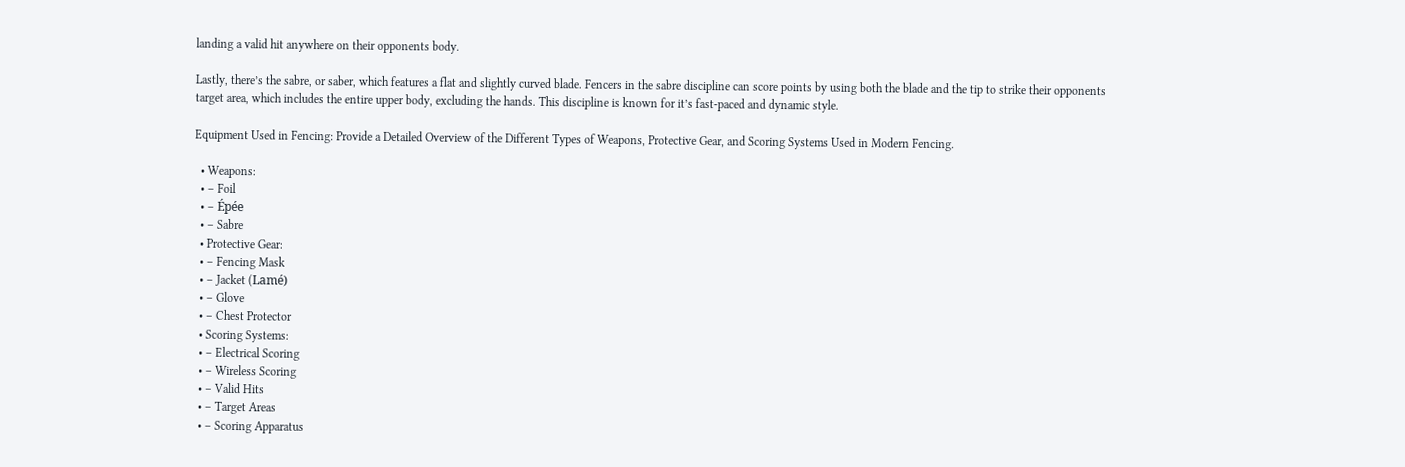landing a valid hit anywhere on their opponents body.

Lastly, there’s the sabre, or saber, which features a flat and slightly curved blade. Fencers in the sabre discipline can score points by using both the blade and the tip to strike their opponents target area, which includes the entire upper body, excluding the hands. This discipline is known for it’s fast-paced and dynamic style.

Equipment Used in Fencing: Provide a Detailed Overview of the Different Types of Weapons, Protective Gear, and Scoring Systems Used in Modern Fencing.

  • Weapons:
  • – Foil
  • – Épée
  • – Sabre
  • Protective Gear:
  • – Fencing Mask
  • – Jacket (Lamé)
  • – Glove
  • – Chest Protector
  • Scoring Systems:
  • – Electrical Scoring
  • – Wireless Scoring
  • – Valid Hits
  • – Target Areas
  • – Scoring Apparatus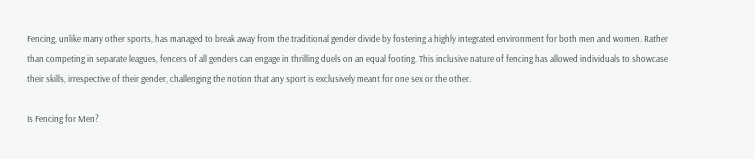Fencing, unlike many other sports, has managed to break away from the traditional gender divide by fostering a highly integrated environment for both men and women. Rather than competing in separate leagues, fencers of all genders can engage in thrilling duels on an equal footing. This inclusive nature of fencing has allowed individuals to showcase their skills, irrespective of their gender, challenging the notion that any sport is exclusively meant for one sex or the other.

Is Fencing for Men?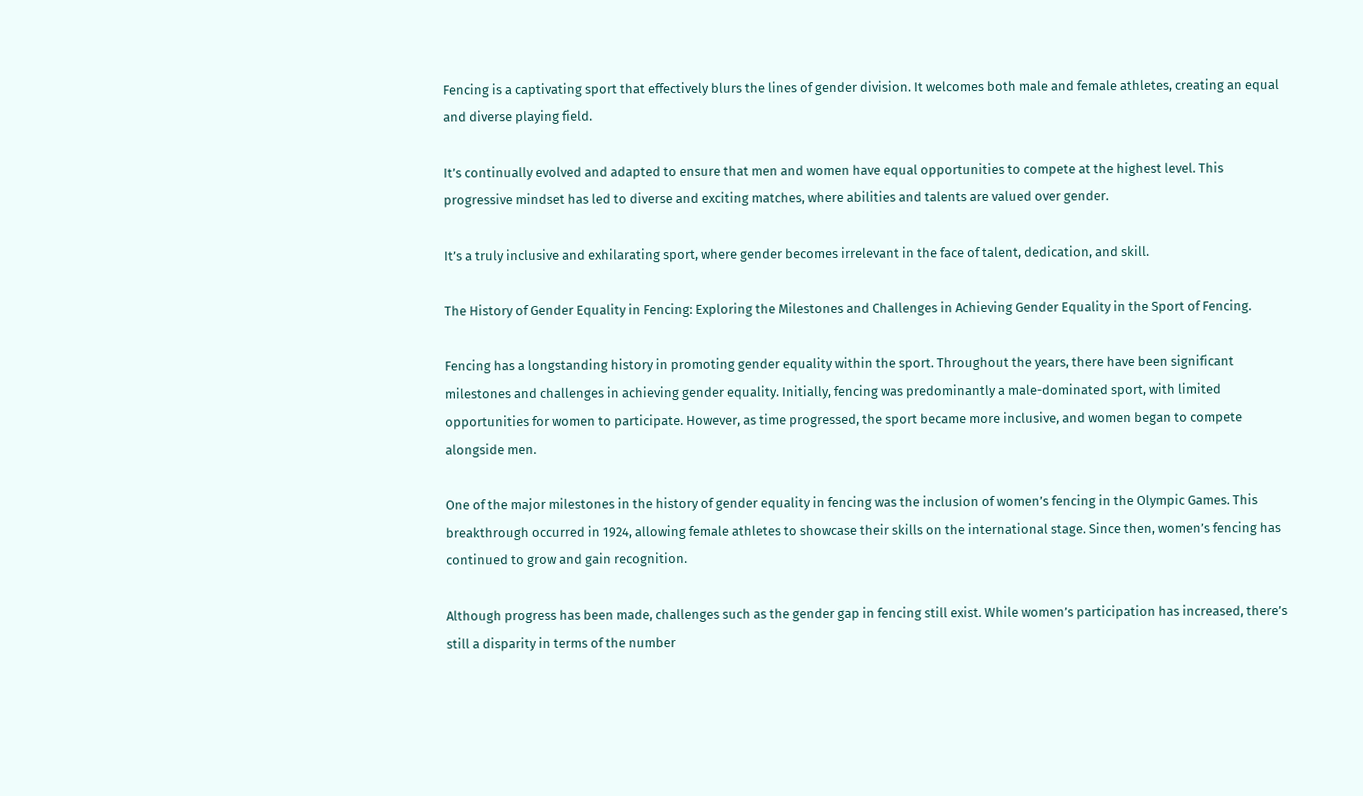Fencing is a captivating sport that effectively blurs the lines of gender division. It welcomes both male and female athletes, creating an equal and diverse playing field.

It’s continually evolved and adapted to ensure that men and women have equal opportunities to compete at the highest level. This progressive mindset has led to diverse and exciting matches, where abilities and talents are valued over gender.

It’s a truly inclusive and exhilarating sport, where gender becomes irrelevant in the face of talent, dedication, and skill.

The History of Gender Equality in Fencing: Exploring the Milestones and Challenges in Achieving Gender Equality in the Sport of Fencing.

Fencing has a longstanding history in promoting gender equality within the sport. Throughout the years, there have been significant milestones and challenges in achieving gender equality. Initially, fencing was predominantly a male-dominated sport, with limited opportunities for women to participate. However, as time progressed, the sport became more inclusive, and women began to compete alongside men.

One of the major milestones in the history of gender equality in fencing was the inclusion of women’s fencing in the Olympic Games. This breakthrough occurred in 1924, allowing female athletes to showcase their skills on the international stage. Since then, women’s fencing has continued to grow and gain recognition.

Although progress has been made, challenges such as the gender gap in fencing still exist. While women’s participation has increased, there’s still a disparity in terms of the number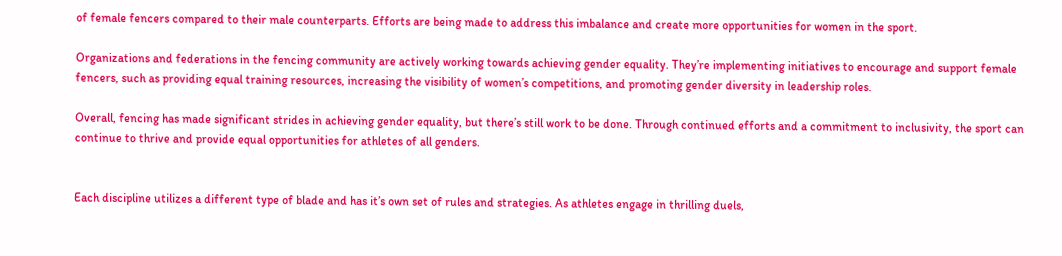of female fencers compared to their male counterparts. Efforts are being made to address this imbalance and create more opportunities for women in the sport.

Organizations and federations in the fencing community are actively working towards achieving gender equality. They’re implementing initiatives to encourage and support female fencers, such as providing equal training resources, increasing the visibility of women’s competitions, and promoting gender diversity in leadership roles.

Overall, fencing has made significant strides in achieving gender equality, but there’s still work to be done. Through continued efforts and a commitment to inclusivity, the sport can continue to thrive and provide equal opportunities for athletes of all genders.


Each discipline utilizes a different type of blade and has it’s own set of rules and strategies. As athletes engage in thrilling duels,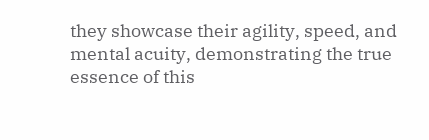they showcase their agility, speed, and mental acuity, demonstrating the true essence of this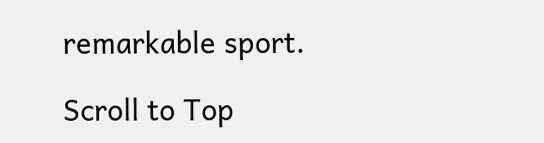remarkable sport.

Scroll to Top